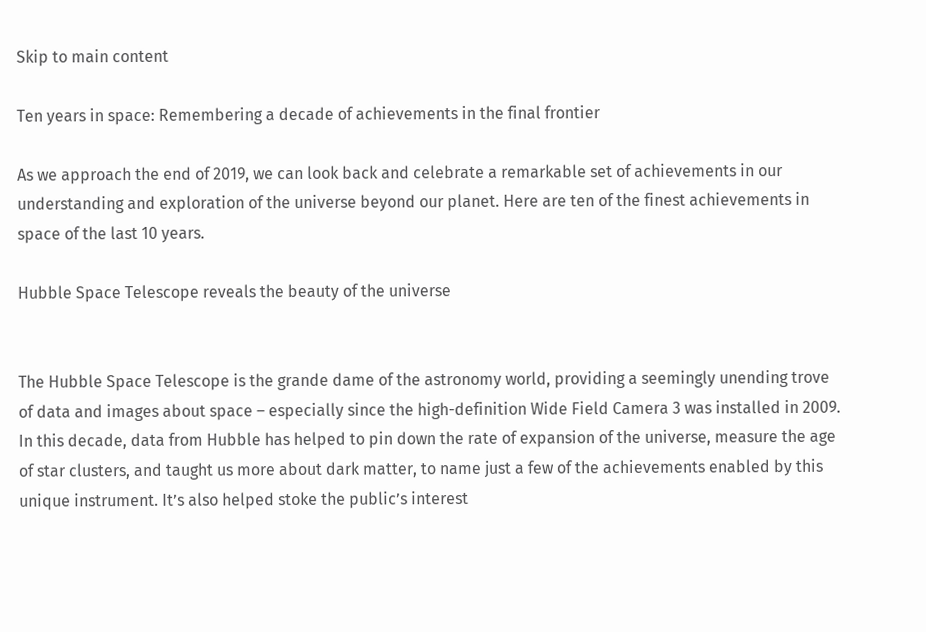Skip to main content

Ten years in space: Remembering a decade of achievements in the final frontier

As we approach the end of 2019, we can look back and celebrate a remarkable set of achievements in our understanding and exploration of the universe beyond our planet. Here are ten of the finest achievements in space of the last 10 years.

Hubble Space Telescope reveals the beauty of the universe


The Hubble Space Telescope is the grande dame of the astronomy world, providing a seemingly unending trove of data and images about space – especially since the high-definition Wide Field Camera 3 was installed in 2009. In this decade, data from Hubble has helped to pin down the rate of expansion of the universe, measure the age of star clusters, and taught us more about dark matter, to name just a few of the achievements enabled by this unique instrument. It’s also helped stoke the public’s interest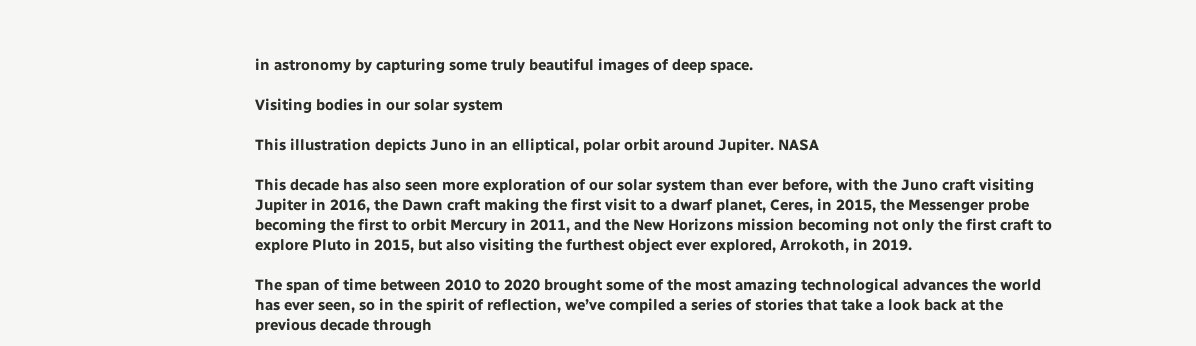in astronomy by capturing some truly beautiful images of deep space.

Visiting bodies in our solar system

This illustration depicts Juno in an elliptical, polar orbit around Jupiter. NASA

This decade has also seen more exploration of our solar system than ever before, with the Juno craft visiting Jupiter in 2016, the Dawn craft making the first visit to a dwarf planet, Ceres, in 2015, the Messenger probe becoming the first to orbit Mercury in 2011, and the New Horizons mission becoming not only the first craft to explore Pluto in 2015, but also visiting the furthest object ever explored, Arrokoth, in 2019.

The span of time between 2010 to 2020 brought some of the most amazing technological advances the world has ever seen, so in the spirit of reflection, we’ve compiled a series of stories that take a look back at the previous decade through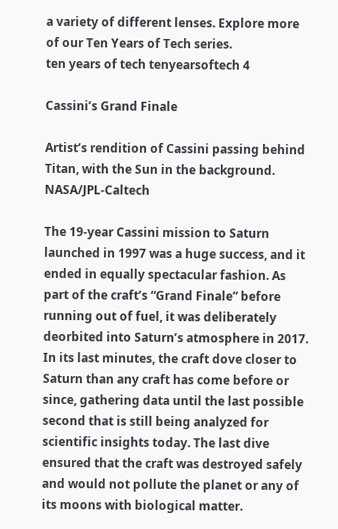a variety of different lenses. Explore more of our Ten Years of Tech series.
ten years of tech tenyearsoftech 4

Cassini’s Grand Finale

Artist’s rendition of Cassini passing behind Titan, with the Sun in the background. NASA/JPL-Caltech

The 19-year Cassini mission to Saturn launched in 1997 was a huge success, and it ended in equally spectacular fashion. As part of the craft’s “Grand Finale” before running out of fuel, it was deliberately deorbited into Saturn’s atmosphere in 2017. In its last minutes, the craft dove closer to Saturn than any craft has come before or since, gathering data until the last possible second that is still being analyzed for scientific insights today. The last dive ensured that the craft was destroyed safely and would not pollute the planet or any of its moons with biological matter.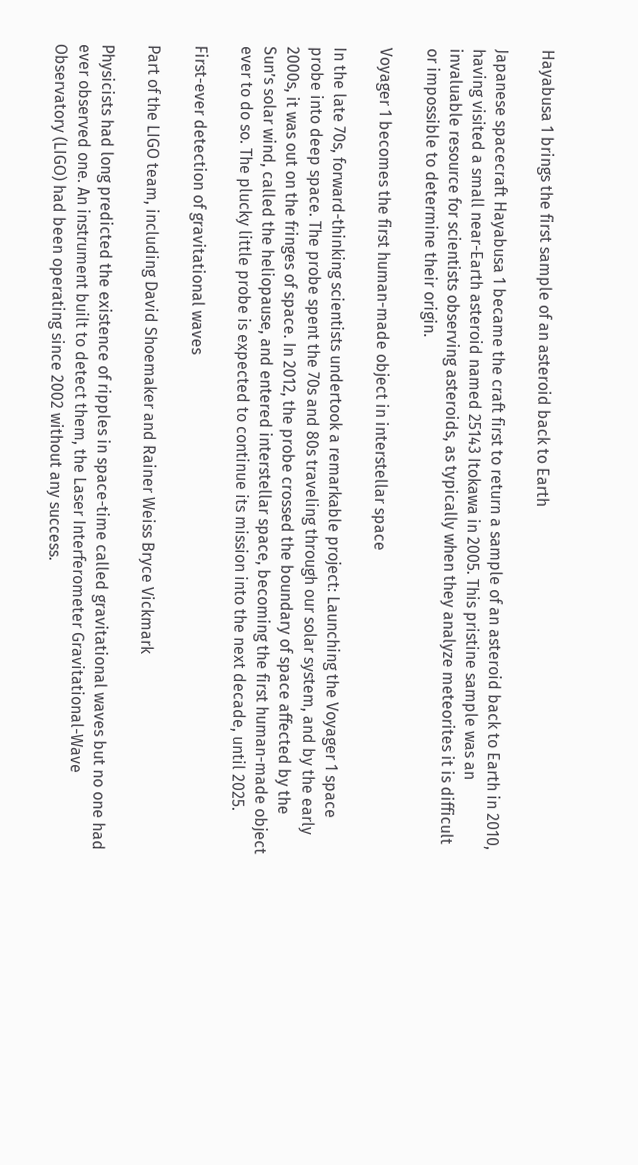Hayabusa 1 brings the first sample of an asteroid back to Earth

Japanese spacecraft Hayabusa 1 became the craft first to return a sample of an asteroid back to Earth in 2010, having visited a small near-Earth asteroid named 25143 Itokawa in 2005. This pristine sample was an invaluable resource for scientists observing asteroids, as typically when they analyze meteorites it is difficult or impossible to determine their origin.

Voyager 1 becomes the first human-made object in interstellar space

In the late 70s, forward-thinking scientists undertook a remarkable project: Launching the Voyager 1 space probe into deep space. The probe spent the 70s and 80s traveling through our solar system, and by the early 2000s, it was out on the fringes of space. In 2012, the probe crossed the boundary of space affected by the Sun’s solar wind, called the heliopause, and entered interstellar space, becoming the first human-made object ever to do so. The plucky little probe is expected to continue its mission into the next decade, until 2025.

First-ever detection of gravitational waves

Part of the LIGO team, including David Shoemaker and Rainer Weiss Bryce Vickmark

Physicists had long predicted the existence of ripples in space-time called gravitational waves but no one had ever observed one. An instrument built to detect them, the Laser Interferometer Gravitational-Wave Observatory (LIGO) had been operating since 2002 without any success.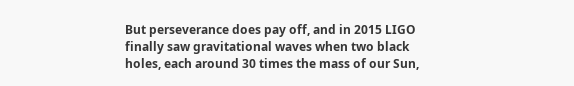But perseverance does pay off, and in 2015 LIGO finally saw gravitational waves when two black holes, each around 30 times the mass of our Sun,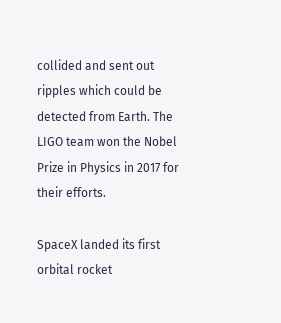collided and sent out ripples which could be detected from Earth. The LIGO team won the Nobel Prize in Physics in 2017 for their efforts.

SpaceX landed its first orbital rocket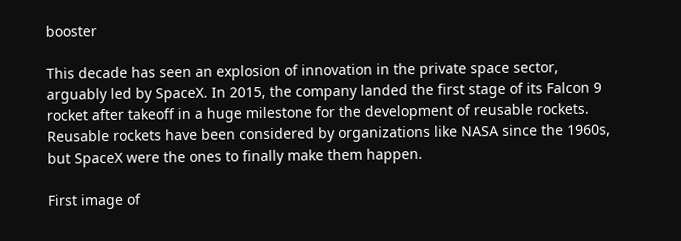booster

This decade has seen an explosion of innovation in the private space sector, arguably led by SpaceX. In 2015, the company landed the first stage of its Falcon 9 rocket after takeoff in a huge milestone for the development of reusable rockets. Reusable rockets have been considered by organizations like NASA since the 1960s, but SpaceX were the ones to finally make them happen.

First image of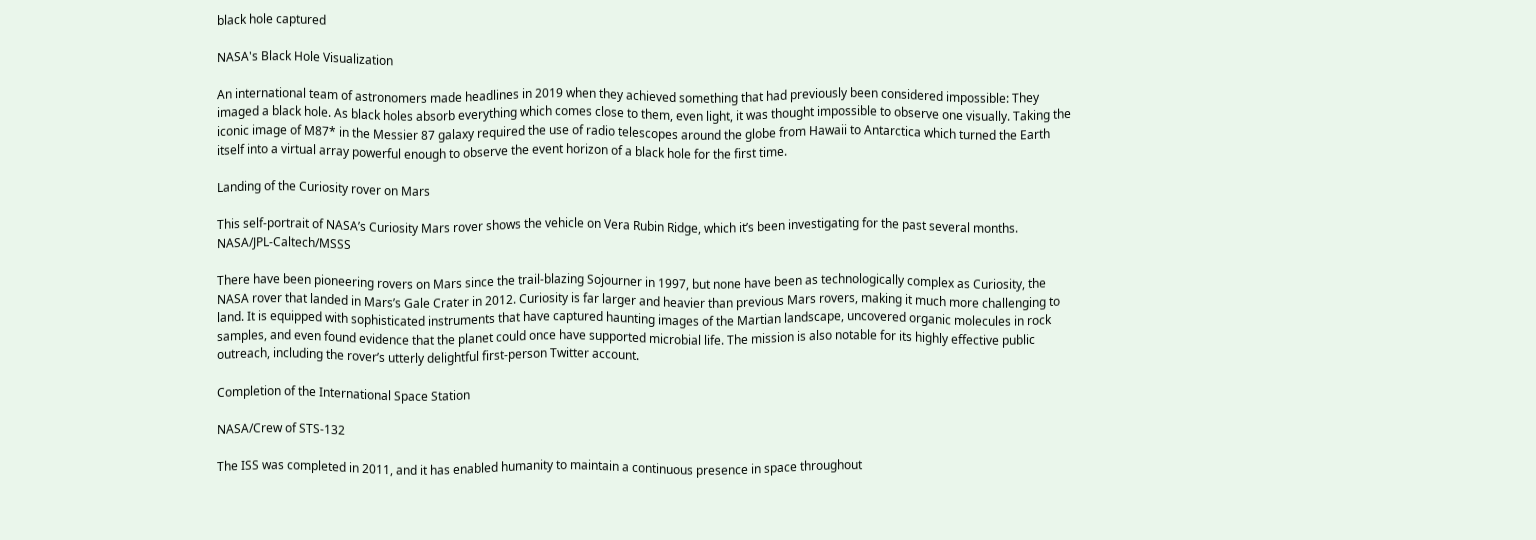black hole captured

NASA's Black Hole Visualization

An international team of astronomers made headlines in 2019 when they achieved something that had previously been considered impossible: They imaged a black hole. As black holes absorb everything which comes close to them, even light, it was thought impossible to observe one visually. Taking the iconic image of M87* in the Messier 87 galaxy required the use of radio telescopes around the globe from Hawaii to Antarctica which turned the Earth itself into a virtual array powerful enough to observe the event horizon of a black hole for the first time.

Landing of the Curiosity rover on Mars

This self-portrait of NASA’s Curiosity Mars rover shows the vehicle on Vera Rubin Ridge, which it’s been investigating for the past several months. NASA/JPL-Caltech/MSSS

There have been pioneering rovers on Mars since the trail-blazing Sojourner in 1997, but none have been as technologically complex as Curiosity, the NASA rover that landed in Mars’s Gale Crater in 2012. Curiosity is far larger and heavier than previous Mars rovers, making it much more challenging to land. It is equipped with sophisticated instruments that have captured haunting images of the Martian landscape, uncovered organic molecules in rock samples, and even found evidence that the planet could once have supported microbial life. The mission is also notable for its highly effective public outreach, including the rover’s utterly delightful first-person Twitter account.

Completion of the International Space Station

NASA/Crew of STS-132

The ISS was completed in 2011, and it has enabled humanity to maintain a continuous presence in space throughout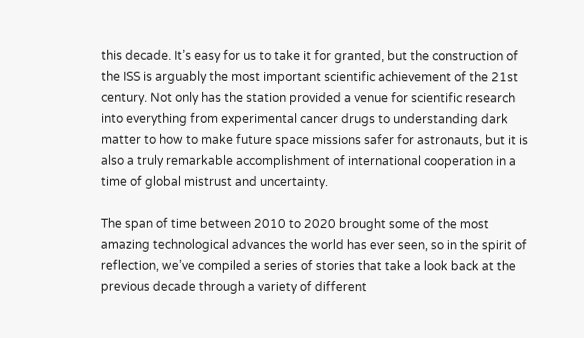this decade. It’s easy for us to take it for granted, but the construction of the ISS is arguably the most important scientific achievement of the 21st century. Not only has the station provided a venue for scientific research into everything from experimental cancer drugs to understanding dark matter to how to make future space missions safer for astronauts, but it is also a truly remarkable accomplishment of international cooperation in a time of global mistrust and uncertainty.

The span of time between 2010 to 2020 brought some of the most amazing technological advances the world has ever seen, so in the spirit of reflection, we’ve compiled a series of stories that take a look back at the previous decade through a variety of different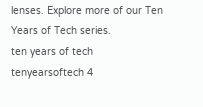lenses. Explore more of our Ten Years of Tech series.
ten years of tech tenyearsoftech 4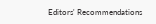Editors' Recommendations